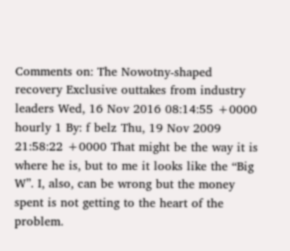Comments on: The Nowotny-shaped recovery Exclusive outtakes from industry leaders Wed, 16 Nov 2016 08:14:55 +0000 hourly 1 By: f belz Thu, 19 Nov 2009 21:58:22 +0000 That might be the way it is where he is, but to me it looks like the “Big W”. I, also, can be wrong but the money spent is not getting to the heart of the problem.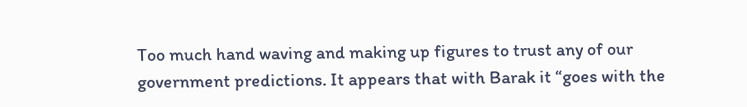Too much hand waving and making up figures to trust any of our government predictions. It appears that with Barak it “goes with the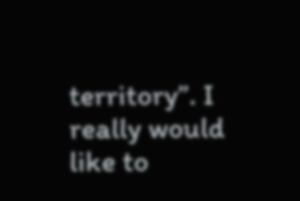territory”. I really would like to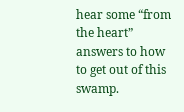hear some “from the heart” answers to how to get out of this swamp.